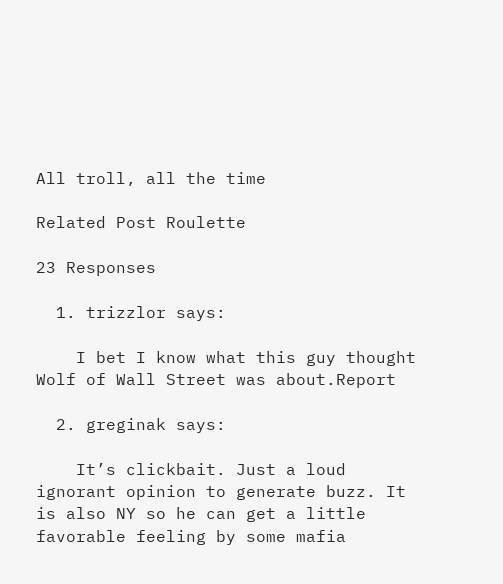All troll, all the time

Related Post Roulette

23 Responses

  1. trizzlor says:

    I bet I know what this guy thought Wolf of Wall Street was about.Report

  2. greginak says:

    It’s clickbait. Just a loud ignorant opinion to generate buzz. It is also NY so he can get a little favorable feeling by some mafia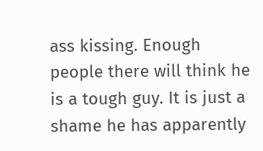ass kissing. Enough people there will think he is a tough guy. It is just a shame he has apparently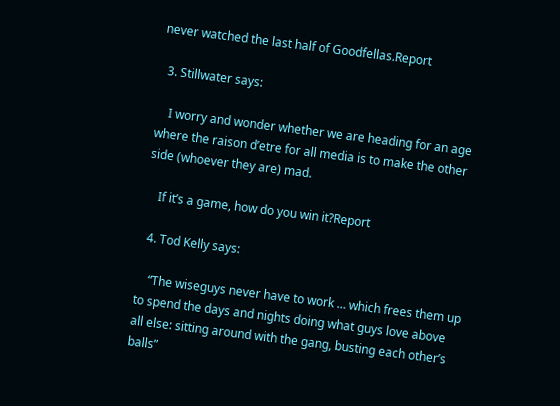never watched the last half of Goodfellas.Report

  3. Stillwater says:

    I worry and wonder whether we are heading for an age where the raison d’etre for all media is to make the other side (whoever they are) mad.

    If it’s a game, how do you win it?Report

  4. Tod Kelly says:

    “The wiseguys never have to work … which frees them up to spend the days and nights doing what guys love above all else: sitting around with the gang, busting each other’s balls”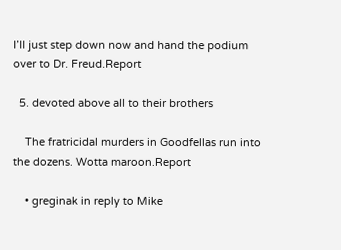I’ll just step down now and hand the podium over to Dr. Freud.Report

  5. devoted above all to their brothers

    The fratricidal murders in Goodfellas run into the dozens. Wotta maroon.Report

    • greginak in reply to Mike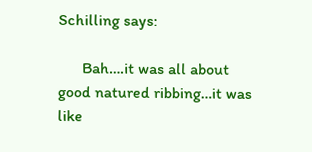Schilling says:

      Bah….it was all about good natured ribbing…it was like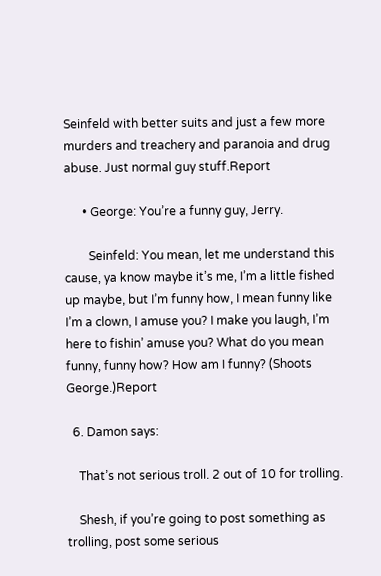Seinfeld with better suits and just a few more murders and treachery and paranoia and drug abuse. Just normal guy stuff.Report

      • George: You’re a funny guy, Jerry.

        Seinfeld: You mean, let me understand this cause, ya know maybe it’s me, I’m a little fished up maybe, but I’m funny how, I mean funny like I’m a clown, I amuse you? I make you laugh, I’m here to fishin’ amuse you? What do you mean funny, funny how? How am I funny? (Shoots George.)Report

  6. Damon says:

    That’s not serious troll. 2 out of 10 for trolling.

    Shesh, if you’re going to post something as trolling, post some serious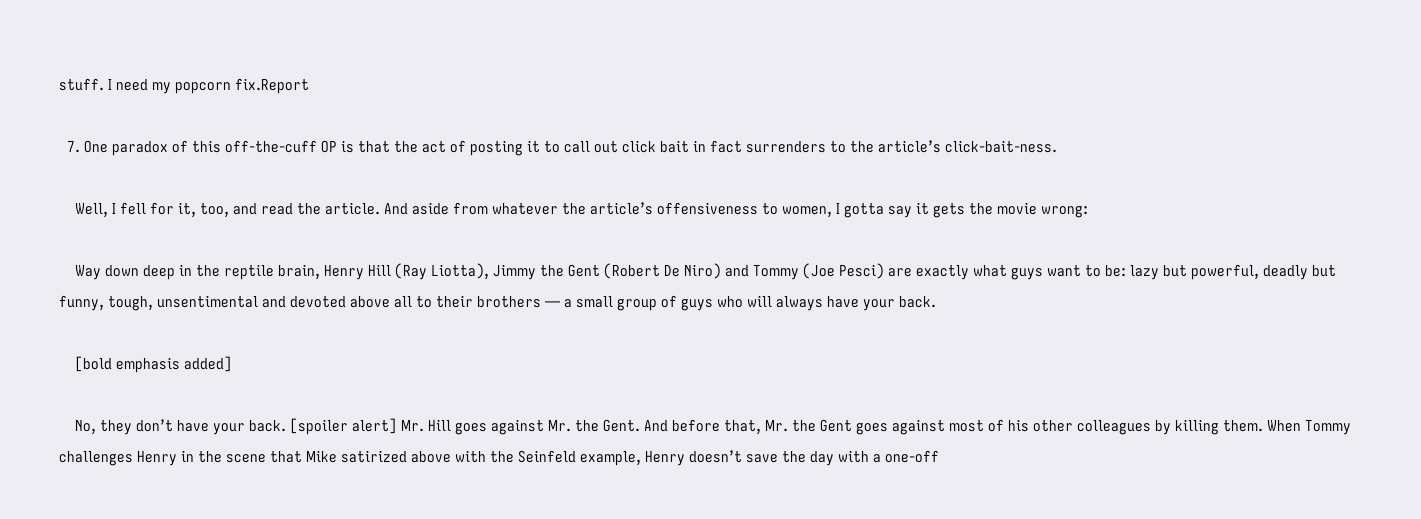stuff. I need my popcorn fix.Report

  7. One paradox of this off-the-cuff OP is that the act of posting it to call out click bait in fact surrenders to the article’s click-bait-ness.

    Well, I fell for it, too, and read the article. And aside from whatever the article’s offensiveness to women, I gotta say it gets the movie wrong:

    Way down deep in the reptile brain, Henry Hill (Ray Liotta), Jimmy the Gent (Robert De Niro) and Tommy (Joe Pesci) are exactly what guys want to be: lazy but powerful, deadly but funny, tough, unsentimental and devoted above all to their brothers — a small group of guys who will always have your back.

    [bold emphasis added]

    No, they don’t have your back. [spoiler alert] Mr. Hill goes against Mr. the Gent. And before that, Mr. the Gent goes against most of his other colleagues by killing them. When Tommy challenges Henry in the scene that Mike satirized above with the Seinfeld example, Henry doesn’t save the day with a one-off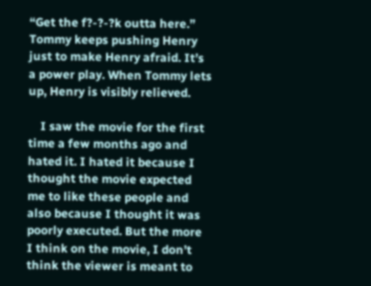“Get the f?-?-?k outta here.” Tommy keeps pushing Henry just to make Henry afraid. It’s a power play. When Tommy lets up, Henry is visibly relieved.

    I saw the movie for the first time a few months ago and hated it. I hated it because I thought the movie expected me to like these people and also because I thought it was poorly executed. But the more I think on the movie, I don’t think the viewer is meant to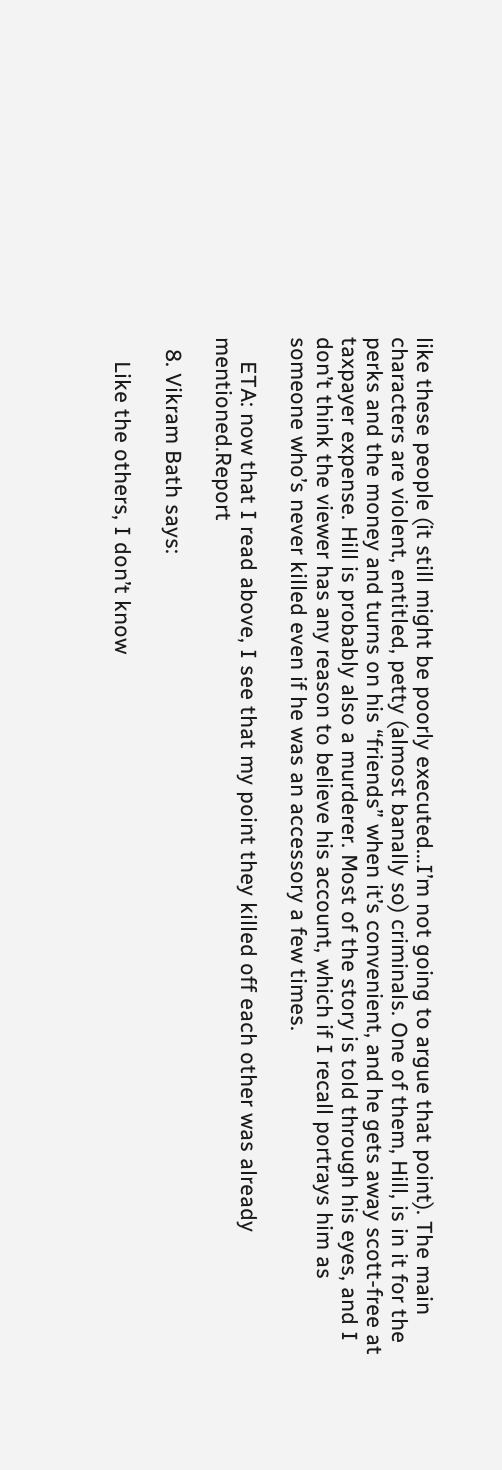like these people (it still might be poorly executed…I’m not going to argue that point). The main characters are violent, entitled, petty (almost banally so) criminals. One of them, Hill, is in it for the perks and the money and turns on his “friends” when it’s convenient, and he gets away scott-free at taxpayer expense. Hill is probably also a murderer. Most of the story is told through his eyes, and I don’t think the viewer has any reason to believe his account, which if I recall portrays him as someone who’s never killed even if he was an accessory a few times.

    ETA: now that I read above, I see that my point they killed off each other was already mentioned.Report

  8. Vikram Bath says:

    Like the others, I don’t know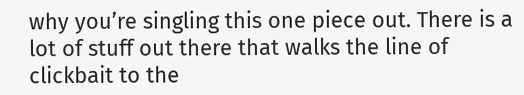why you’re singling this one piece out. There is a lot of stuff out there that walks the line of clickbait to the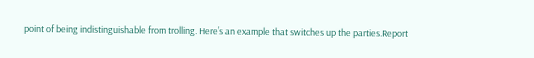point of being indistinguishable from trolling. Here’s an example that switches up the parties.Report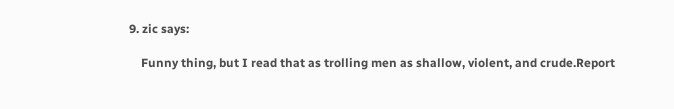9. zic says:

    Funny thing, but I read that as trolling men as shallow, violent, and crude.Report